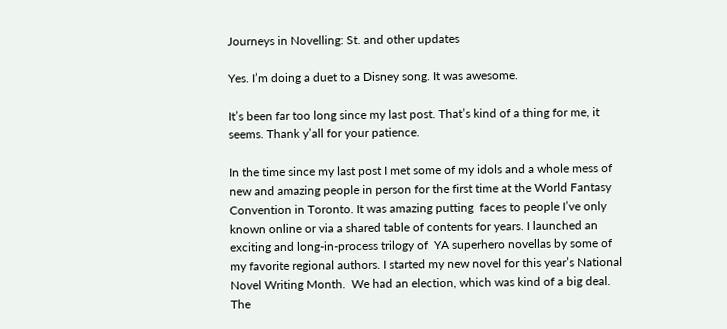Journeys in Novelling: St. and other updates

Yes. I’m doing a duet to a Disney song. It was awesome.

It’s been far too long since my last post. That’s kind of a thing for me, it seems. Thank y’all for your patience.

In the time since my last post I met some of my idols and a whole mess of new and amazing people in person for the first time at the World Fantasy Convention in Toronto. It was amazing putting  faces to people I’ve only known online or via a shared table of contents for years. I launched an exciting and long-in-process trilogy of  YA superhero novellas by some of my favorite regional authors. I started my new novel for this year’s National Novel Writing Month.  We had an election, which was kind of a big deal. The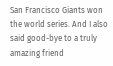San Francisco Giants won the world series. And I also said good-bye to a truly amazing friend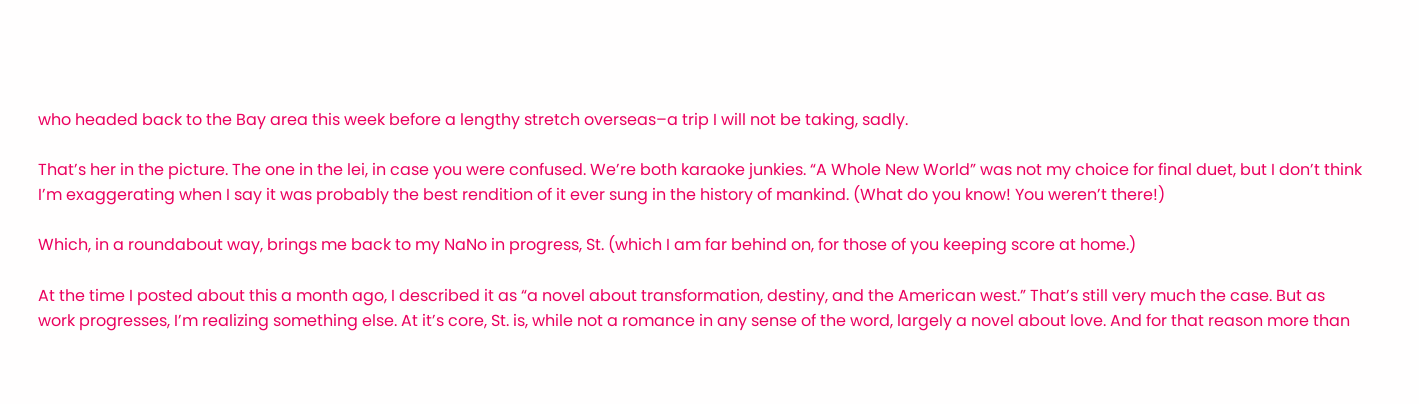who headed back to the Bay area this week before a lengthy stretch overseas–a trip I will not be taking, sadly.

That’s her in the picture. The one in the lei, in case you were confused. We’re both karaoke junkies. “A Whole New World” was not my choice for final duet, but I don’t think I’m exaggerating when I say it was probably the best rendition of it ever sung in the history of mankind. (What do you know! You weren’t there!)

Which, in a roundabout way, brings me back to my NaNo in progress, St. (which I am far behind on, for those of you keeping score at home.)

At the time I posted about this a month ago, I described it as “a novel about transformation, destiny, and the American west.” That’s still very much the case. But as work progresses, I’m realizing something else. At it’s core, St. is, while not a romance in any sense of the word, largely a novel about love. And for that reason more than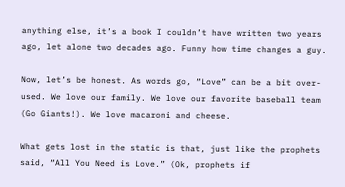anything else, it’s a book I couldn’t have written two years ago, let alone two decades ago. Funny how time changes a guy.

Now, let’s be honest. As words go, “Love” can be a bit over-used. We love our family. We love our favorite baseball team (Go Giants!). We love macaroni and cheese.

What gets lost in the static is that, just like the prophets said, “All You Need is Love.” (Ok, prophets if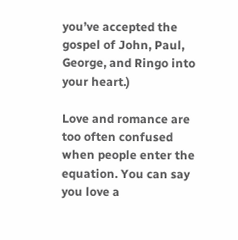you’ve accepted the gospel of John, Paul, George, and Ringo into your heart.)

Love and romance are too often confused when people enter the equation. You can say you love a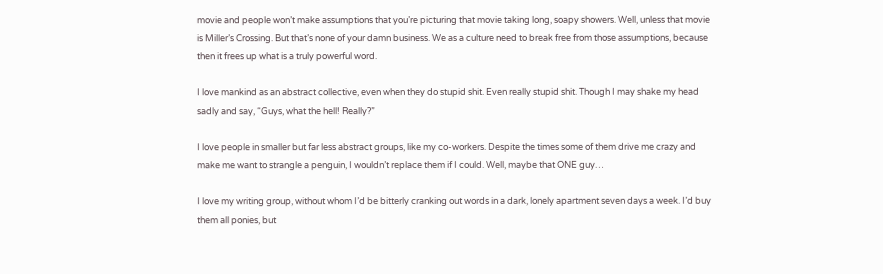movie and people won’t make assumptions that you’re picturing that movie taking long, soapy showers. Well, unless that movie is Miller’s Crossing. But that’s none of your damn business. We as a culture need to break free from those assumptions, because then it frees up what is a truly powerful word.

I love mankind as an abstract collective, even when they do stupid shit. Even really stupid shit. Though I may shake my head sadly and say, “Guys, what the hell! Really?”

I love people in smaller but far less abstract groups, like my co-workers. Despite the times some of them drive me crazy and make me want to strangle a penguin, I wouldn’t replace them if I could. Well, maybe that ONE guy…

I love my writing group, without whom I’d be bitterly cranking out words in a dark, lonely apartment seven days a week. I’d buy them all ponies, but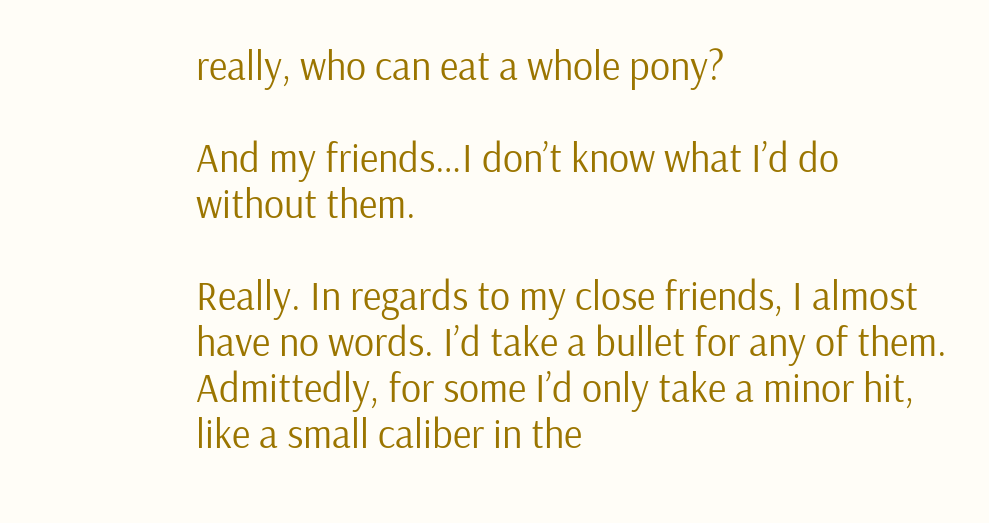really, who can eat a whole pony?

And my friends…I don’t know what I’d do without them.

Really. In regards to my close friends, I almost have no words. I’d take a bullet for any of them. Admittedly, for some I’d only take a minor hit, like a small caliber in the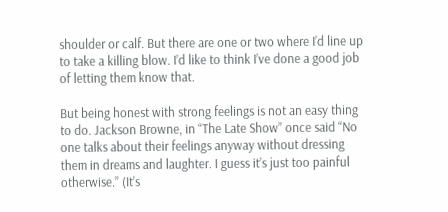shoulder or calf. But there are one or two where I’d line up to take a killing blow. I’d like to think I’ve done a good job of letting them know that.

But being honest with strong feelings is not an easy thing to do. Jackson Browne, in “The Late Show” once said “No one talks about their feelings anyway without dressing them in dreams and laughter. I guess it’s just too painful otherwise.” (It’s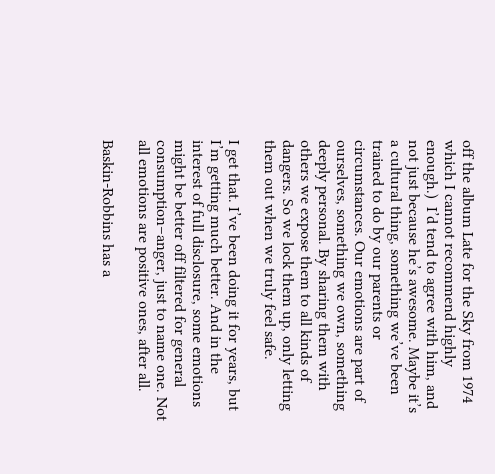off the album Late for the Sky from 1974 which I cannot recommend highly enough.)  I’d tend to agree with him, and not just because he’s awesome. Maybe it’s a cultural thing, something we’ve been trained to do by our parents or circumstances. Our emotions are part of ourselves, something we own, something deeply personal. By sharing them with others we expose them to all kinds of dangers. So we lock them up, only letting them out when we truly feel safe.

I get that. I’ve been doing it for years, but I’m getting much better. And in the interest of full disclosure, some emotions might be better off filtered for general consumption–anger, just to name one. Not all emotions are positive ones, after all.

Baskin-Robbins has a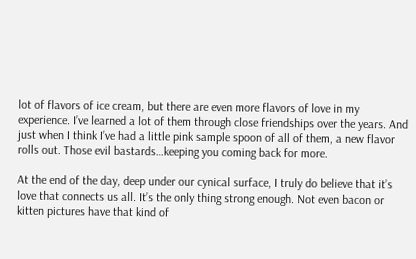lot of flavors of ice cream, but there are even more flavors of love in my experience. I’ve learned a lot of them through close friendships over the years. And just when I think I’ve had a little pink sample spoon of all of them, a new flavor rolls out. Those evil bastards…keeping you coming back for more.

At the end of the day, deep under our cynical surface, I truly do believe that it’s love that connects us all. It’s the only thing strong enough. Not even bacon or kitten pictures have that kind of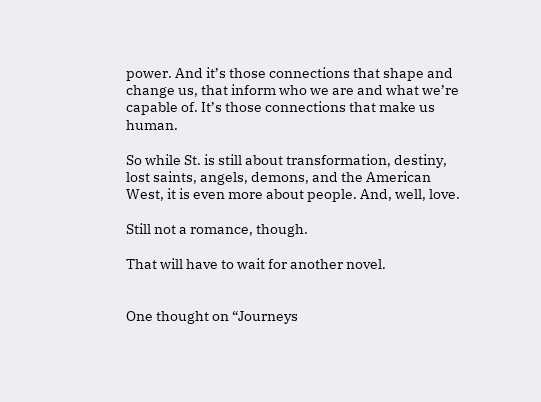power. And it’s those connections that shape and change us, that inform who we are and what we’re capable of. It’s those connections that make us human.

So while St. is still about transformation, destiny, lost saints, angels, demons, and the American West, it is even more about people. And, well, love.

Still not a romance, though.

That will have to wait for another novel.


One thought on “Journeys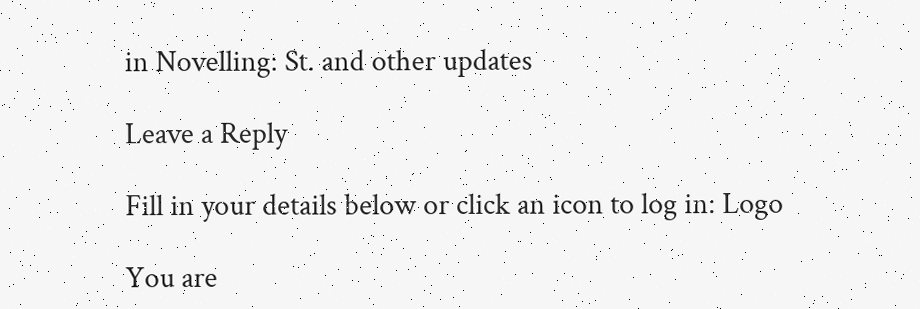in Novelling: St. and other updates

Leave a Reply

Fill in your details below or click an icon to log in: Logo

You are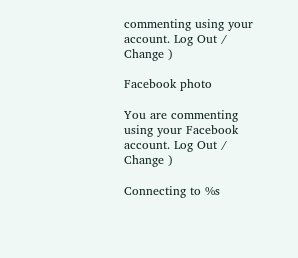commenting using your account. Log Out /  Change )

Facebook photo

You are commenting using your Facebook account. Log Out /  Change )

Connecting to %s